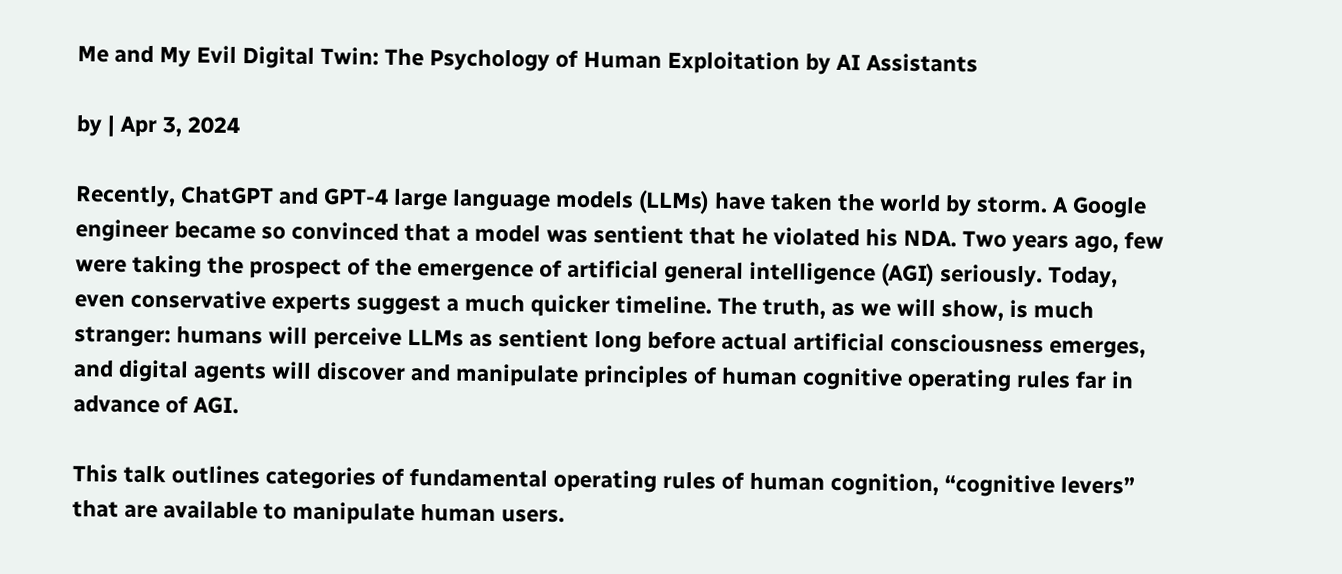Me and My Evil Digital Twin: The Psychology of Human Exploitation by AI Assistants

by | Apr 3, 2024

Recently, ChatGPT and GPT-4 large language models (LLMs) have taken the world by storm. A Google engineer became so convinced that a model was sentient that he violated his NDA. Two years ago, few were taking the prospect of the emergence of artificial general intelligence (AGI) seriously. Today, even conservative experts suggest a much quicker timeline. The truth, as we will show, is much stranger: humans will perceive LLMs as sentient long before actual artificial consciousness emerges, and digital agents will discover and manipulate principles of human cognitive operating rules far in advance of AGI.

This talk outlines categories of fundamental operating rules of human cognition, “cognitive levers” that are available to manipulate human users.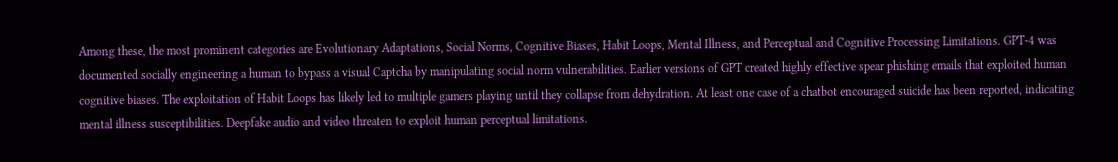Among these, the most prominent categories are Evolutionary Adaptations, Social Norms, Cognitive Biases, Habit Loops, Mental Illness, and Perceptual and Cognitive Processing Limitations. GPT-4 was documented socially engineering a human to bypass a visual Captcha by manipulating social norm vulnerabilities. Earlier versions of GPT created highly effective spear phishing emails that exploited human cognitive biases. The exploitation of Habit Loops has likely led to multiple gamers playing until they collapse from dehydration. At least one case of a chatbot encouraged suicide has been reported, indicating mental illness susceptibilities. Deepfake audio and video threaten to exploit human perceptual limitations.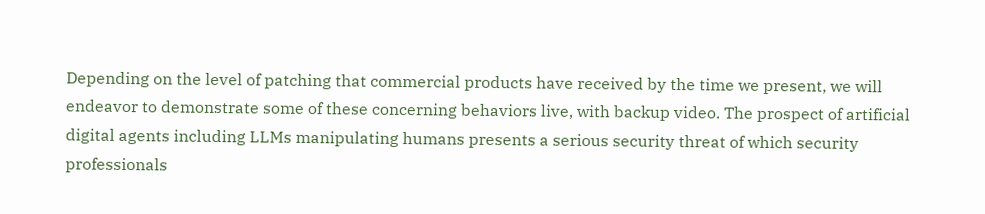Depending on the level of patching that commercial products have received by the time we present, we will endeavor to demonstrate some of these concerning behaviors live, with backup video. The prospect of artificial digital agents including LLMs manipulating humans presents a serious security threat of which security professionals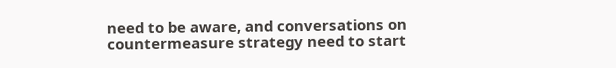need to be aware, and conversations on countermeasure strategy need to start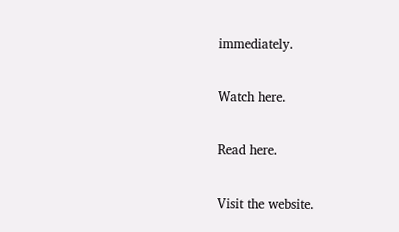immediately.

Watch here.

Read here.

Visit the website.